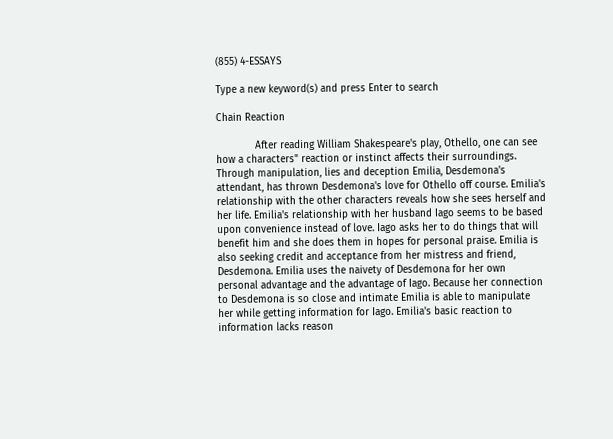(855) 4-ESSAYS

Type a new keyword(s) and press Enter to search

Chain Reaction

             After reading William Shakespeare's play, Othello, one can see how a characters" reaction or instinct affects their surroundings. Through manipulation, lies and deception Emilia, Desdemona's attendant, has thrown Desdemona's love for Othello off course. Emilia's relationship with the other characters reveals how she sees herself and her life. Emilia's relationship with her husband Iago seems to be based upon convenience instead of love. Iago asks her to do things that will benefit him and she does them in hopes for personal praise. Emilia is also seeking credit and acceptance from her mistress and friend, Desdemona. Emilia uses the naivety of Desdemona for her own personal advantage and the advantage of Iago. Because her connection to Desdemona is so close and intimate Emilia is able to manipulate her while getting information for Iago. Emilia's basic reaction to information lacks reason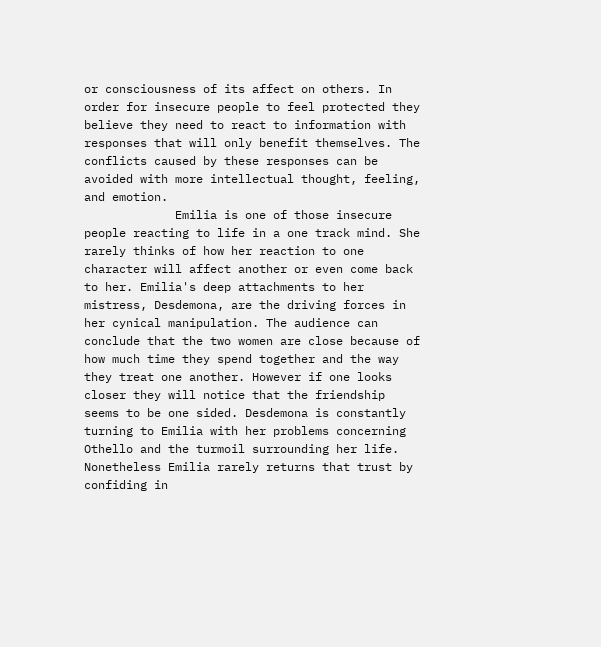or consciousness of its affect on others. In order for insecure people to feel protected they believe they need to react to information with responses that will only benefit themselves. The conflicts caused by these responses can be avoided with more intellectual thought, feeling, and emotion.
             Emilia is one of those insecure people reacting to life in a one track mind. She rarely thinks of how her reaction to one character will affect another or even come back to her. Emilia's deep attachments to her mistress, Desdemona, are the driving forces in her cynical manipulation. The audience can conclude that the two women are close because of how much time they spend together and the way they treat one another. However if one looks closer they will notice that the friendship seems to be one sided. Desdemona is constantly turning to Emilia with her problems concerning Othello and the turmoil surrounding her life. Nonetheless Emilia rarely returns that trust by confiding in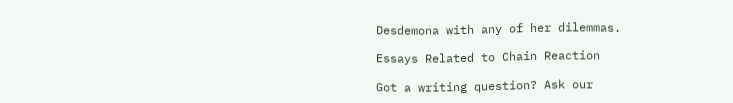Desdemona with any of her dilemmas.

Essays Related to Chain Reaction

Got a writing question? Ask our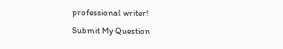professional writer!
Submit My Question